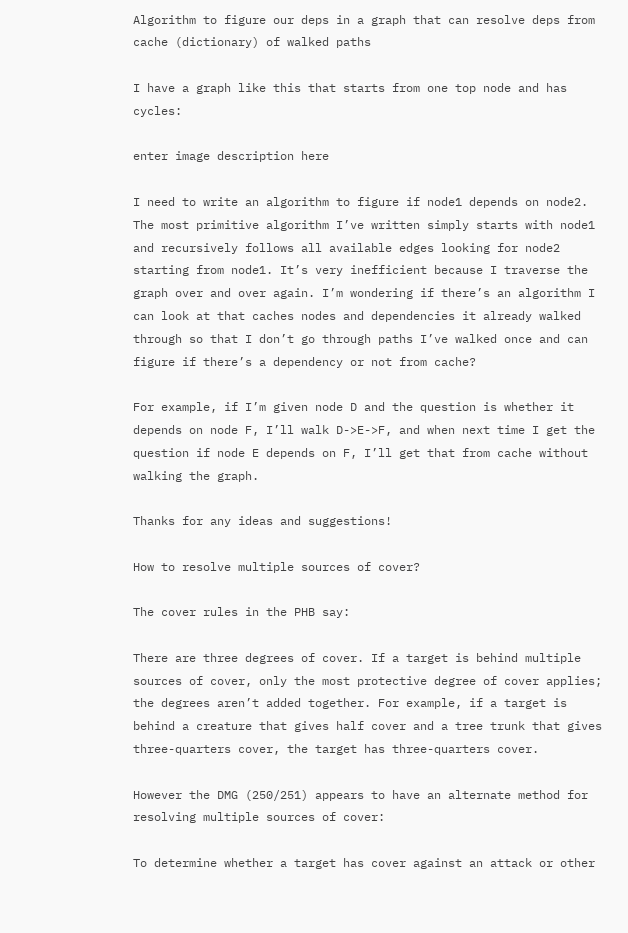Algorithm to figure our deps in a graph that can resolve deps from cache (dictionary) of walked paths

I have a graph like this that starts from one top node and has cycles:

enter image description here

I need to write an algorithm to figure if node1 depends on node2. The most primitive algorithm I’ve written simply starts with node1 and recursively follows all available edges looking for node2 starting from node1. It’s very inefficient because I traverse the graph over and over again. I’m wondering if there’s an algorithm I can look at that caches nodes and dependencies it already walked through so that I don’t go through paths I’ve walked once and can figure if there’s a dependency or not from cache?

For example, if I’m given node D and the question is whether it depends on node F, I’ll walk D->E->F, and when next time I get the question if node E depends on F, I’ll get that from cache without walking the graph.

Thanks for any ideas and suggestions!

How to resolve multiple sources of cover?

The cover rules in the PHB say:

There are three degrees of cover. If a target is behind multiple sources of cover, only the most protective degree of cover applies; the degrees aren’t added together. For example, if a target is behind a creature that gives half cover and a tree trunk that gives three-quarters cover, the target has three-quarters cover.

However the DMG (250/251) appears to have an alternate method for resolving multiple sources of cover:

To determine whether a target has cover against an attack or other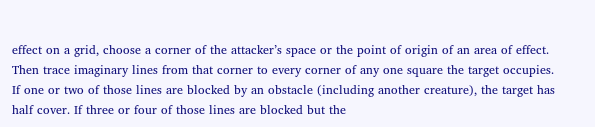effect on a grid, choose a corner of the attacker’s space or the point of origin of an area of effect. Then trace imaginary lines from that corner to every corner of any one square the target occupies. If one or two of those lines are blocked by an obstacle (including another creature), the target has half cover. If three or four of those lines are blocked but the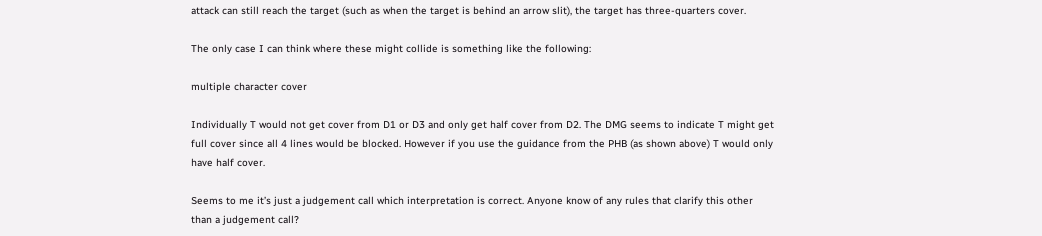attack can still reach the target (such as when the target is behind an arrow slit), the target has three-quarters cover.

The only case I can think where these might collide is something like the following:

multiple character cover

Individually T would not get cover from D1 or D3 and only get half cover from D2. The DMG seems to indicate T might get full cover since all 4 lines would be blocked. However if you use the guidance from the PHB (as shown above) T would only have half cover.

Seems to me it’s just a judgement call which interpretation is correct. Anyone know of any rules that clarify this other than a judgement call?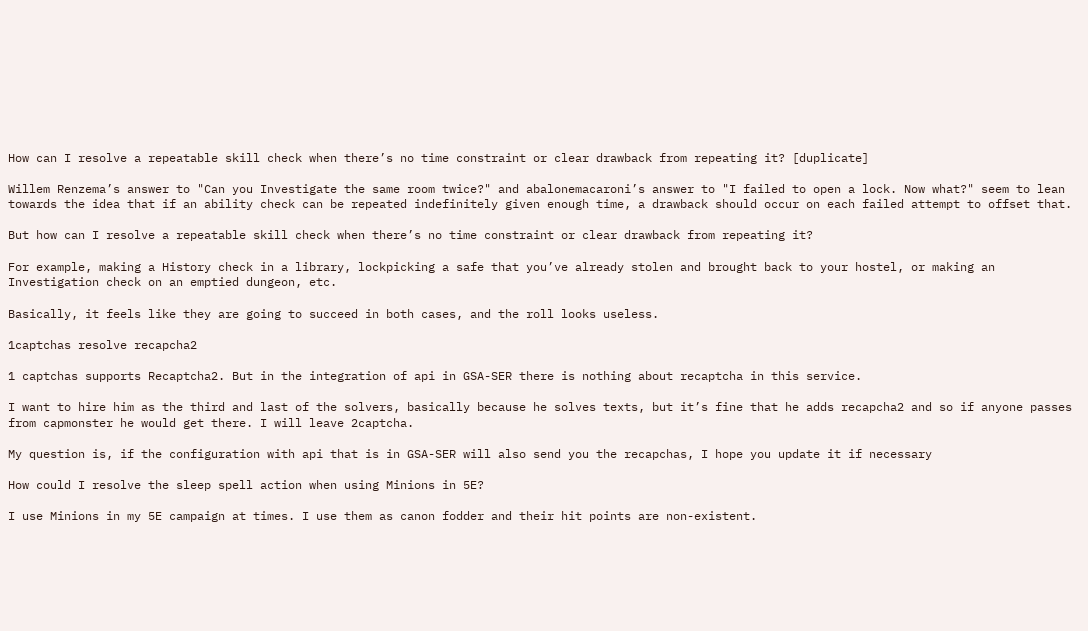How can I resolve a repeatable skill check when there’s no time constraint or clear drawback from repeating it? [duplicate]

Willem Renzema’s answer to "Can you Investigate the same room twice?" and abalonemacaroni’s answer to "I failed to open a lock. Now what?" seem to lean towards the idea that if an ability check can be repeated indefinitely given enough time, a drawback should occur on each failed attempt to offset that.

But how can I resolve a repeatable skill check when there’s no time constraint or clear drawback from repeating it?

For example, making a History check in a library, lockpicking a safe that you’ve already stolen and brought back to your hostel, or making an Investigation check on an emptied dungeon, etc.

Basically, it feels like they are going to succeed in both cases, and the roll looks useless.

1captchas resolve recapcha2

1 captchas supports Recaptcha2. But in the integration of api in GSA-SER there is nothing about recaptcha in this service.

I want to hire him as the third and last of the solvers, basically because he solves texts, but it’s fine that he adds recapcha2 and so if anyone passes from capmonster he would get there. I will leave 2captcha.

My question is, if the configuration with api that is in GSA-SER will also send you the recapchas, I hope you update it if necessary

How could I resolve the sleep spell action when using Minions in 5E?

I use Minions in my 5E campaign at times. I use them as canon fodder and their hit points are non-existent.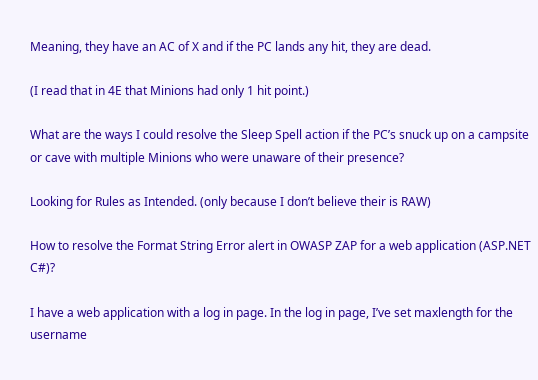Meaning, they have an AC of X and if the PC lands any hit, they are dead.

(I read that in 4E that Minions had only 1 hit point.)

What are the ways I could resolve the Sleep Spell action if the PC’s snuck up on a campsite or cave with multiple Minions who were unaware of their presence?

Looking for Rules as Intended. (only because I don’t believe their is RAW)

How to resolve the Format String Error alert in OWASP ZAP for a web application (ASP.NET C#)?

I have a web application with a log in page. In the log in page, I’ve set maxlength for the username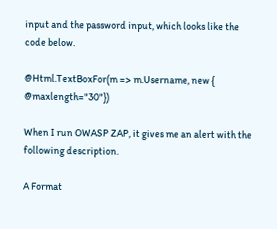input and the password input, which looks like the code below.

@Html.TextBoxFor(m => m.Username, new { @maxlength="30"})

When I run OWASP ZAP, it gives me an alert with the following description.

A Format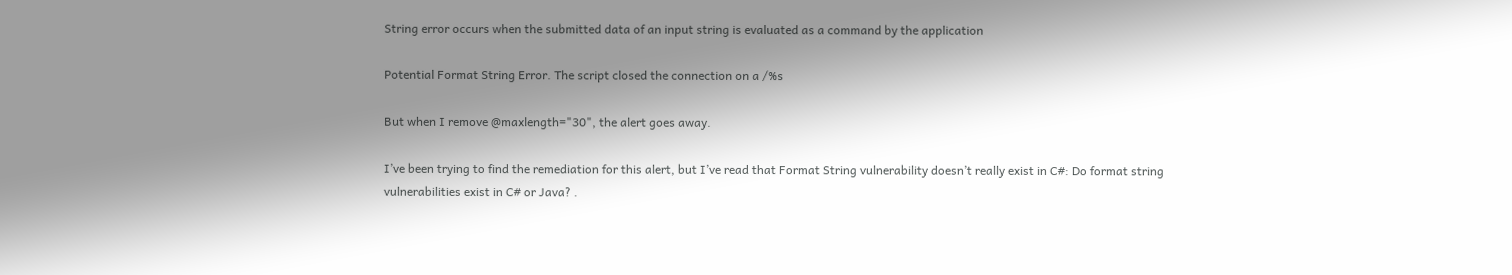String error occurs when the submitted data of an input string is evaluated as a command by the application

Potential Format String Error. The script closed the connection on a /%s

But when I remove @maxlength="30", the alert goes away.

I’ve been trying to find the remediation for this alert, but I’ve read that Format String vulnerability doesn’t really exist in C#: Do format string vulnerabilities exist in C# or Java? .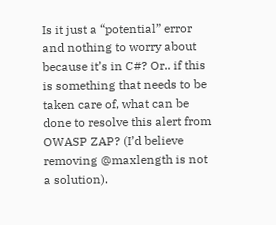Is it just a “potential” error and nothing to worry about because it’s in C#? Or.. if this is something that needs to be taken care of, what can be done to resolve this alert from OWASP ZAP? (I’d believe removing @maxlength is not a solution).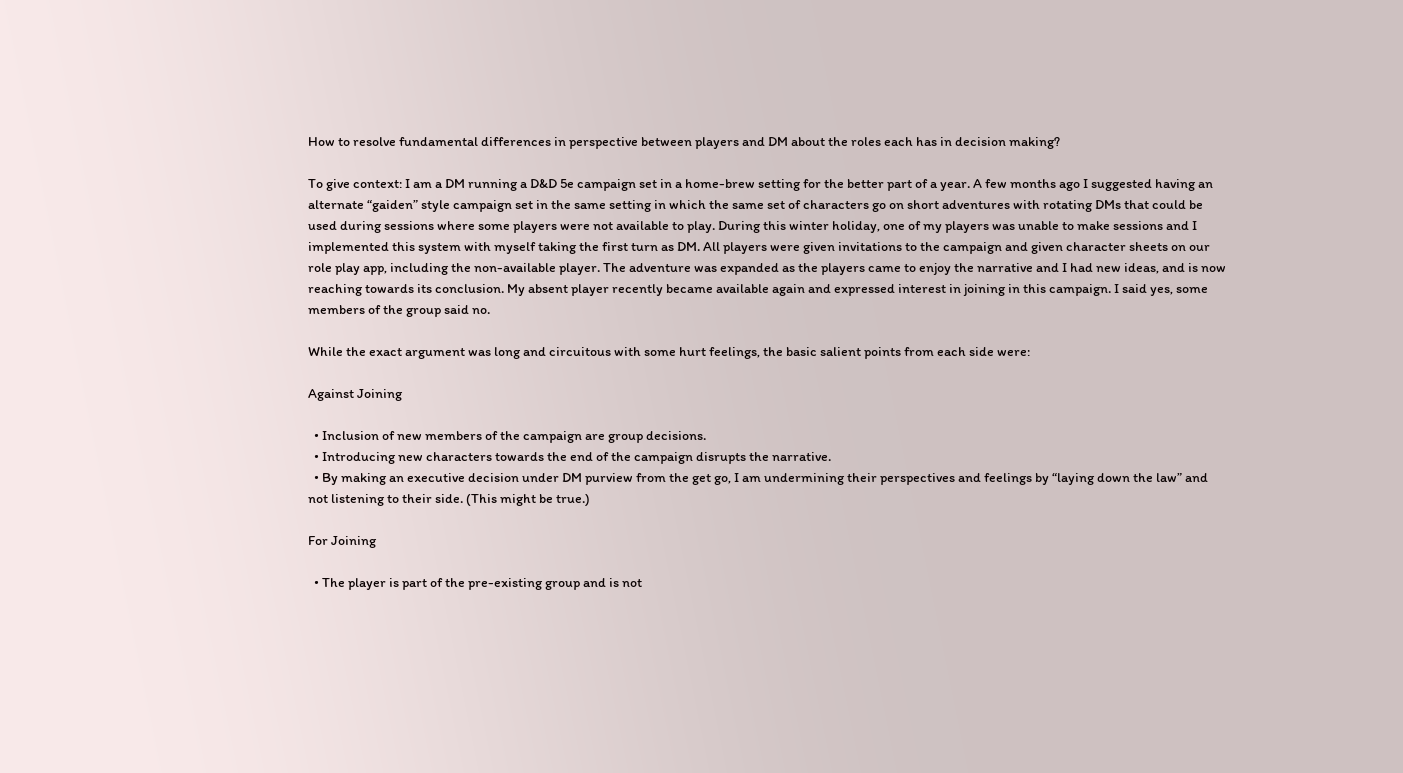How to resolve fundamental differences in perspective between players and DM about the roles each has in decision making?

To give context: I am a DM running a D&D 5e campaign set in a home-brew setting for the better part of a year. A few months ago I suggested having an alternate “gaiden” style campaign set in the same setting in which the same set of characters go on short adventures with rotating DMs that could be used during sessions where some players were not available to play. During this winter holiday, one of my players was unable to make sessions and I implemented this system with myself taking the first turn as DM. All players were given invitations to the campaign and given character sheets on our role play app, including the non-available player. The adventure was expanded as the players came to enjoy the narrative and I had new ideas, and is now reaching towards its conclusion. My absent player recently became available again and expressed interest in joining in this campaign. I said yes, some members of the group said no.

While the exact argument was long and circuitous with some hurt feelings, the basic salient points from each side were:

Against Joining

  • Inclusion of new members of the campaign are group decisions.
  • Introducing new characters towards the end of the campaign disrupts the narrative.
  • By making an executive decision under DM purview from the get go, I am undermining their perspectives and feelings by “laying down the law” and not listening to their side. (This might be true.)

For Joining

  • The player is part of the pre-existing group and is not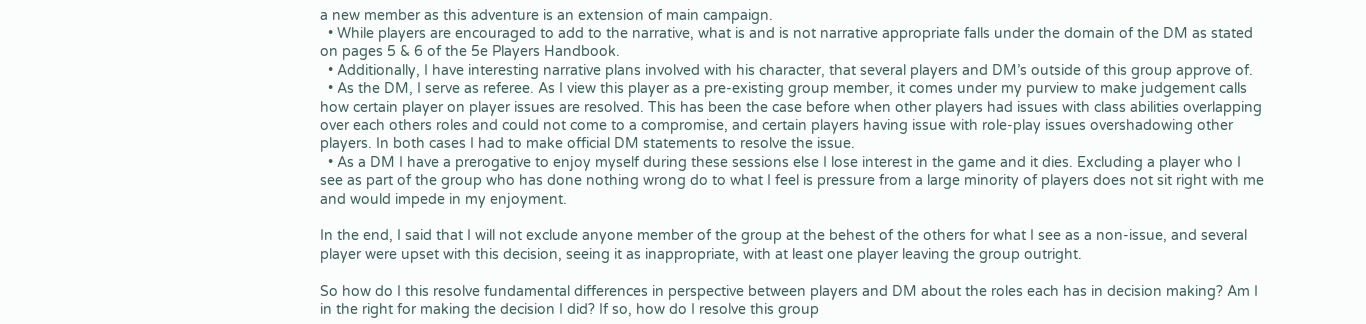a new member as this adventure is an extension of main campaign.
  • While players are encouraged to add to the narrative, what is and is not narrative appropriate falls under the domain of the DM as stated on pages 5 & 6 of the 5e Players Handbook.
  • Additionally, I have interesting narrative plans involved with his character, that several players and DM’s outside of this group approve of.
  • As the DM, I serve as referee. As I view this player as a pre-existing group member, it comes under my purview to make judgement calls how certain player on player issues are resolved. This has been the case before when other players had issues with class abilities overlapping over each others roles and could not come to a compromise, and certain players having issue with role-play issues overshadowing other players. In both cases I had to make official DM statements to resolve the issue.
  • As a DM I have a prerogative to enjoy myself during these sessions else I lose interest in the game and it dies. Excluding a player who I see as part of the group who has done nothing wrong do to what I feel is pressure from a large minority of players does not sit right with me and would impede in my enjoyment.

In the end, I said that I will not exclude anyone member of the group at the behest of the others for what I see as a non-issue, and several player were upset with this decision, seeing it as inappropriate, with at least one player leaving the group outright.

So how do I this resolve fundamental differences in perspective between players and DM about the roles each has in decision making? Am I in the right for making the decision I did? If so, how do I resolve this group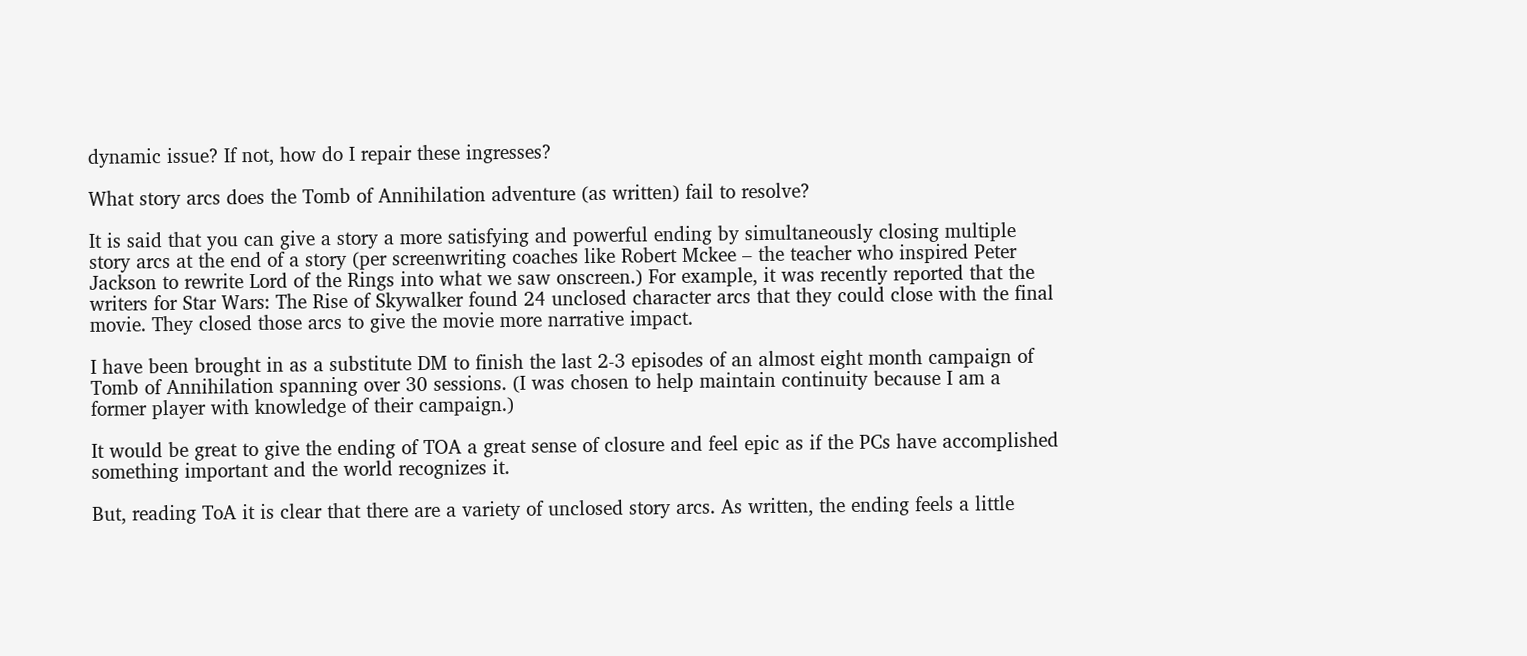dynamic issue? If not, how do I repair these ingresses?

What story arcs does the Tomb of Annihilation adventure (as written) fail to resolve?

It is said that you can give a story a more satisfying and powerful ending by simultaneously closing multiple story arcs at the end of a story (per screenwriting coaches like Robert Mckee – the teacher who inspired Peter Jackson to rewrite Lord of the Rings into what we saw onscreen.) For example, it was recently reported that the writers for Star Wars: The Rise of Skywalker found 24 unclosed character arcs that they could close with the final movie. They closed those arcs to give the movie more narrative impact.

I have been brought in as a substitute DM to finish the last 2-3 episodes of an almost eight month campaign of Tomb of Annihilation spanning over 30 sessions. (I was chosen to help maintain continuity because I am a former player with knowledge of their campaign.)

It would be great to give the ending of TOA a great sense of closure and feel epic as if the PCs have accomplished something important and the world recognizes it.

But, reading ToA it is clear that there are a variety of unclosed story arcs. As written, the ending feels a little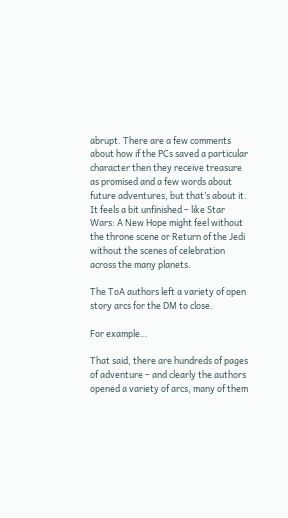abrupt. There are a few comments about how if the PCs saved a particular character then they receive treasure as promised and a few words about future adventures, but that’s about it. It feels a bit unfinished – like Star Wars: A New Hope might feel without the throne scene or Return of the Jedi without the scenes of celebration across the many planets.

The ToA authors left a variety of open story arcs for the DM to close.

For example…

That said, there are hundreds of pages of adventure – and clearly the authors opened a variety of arcs, many of them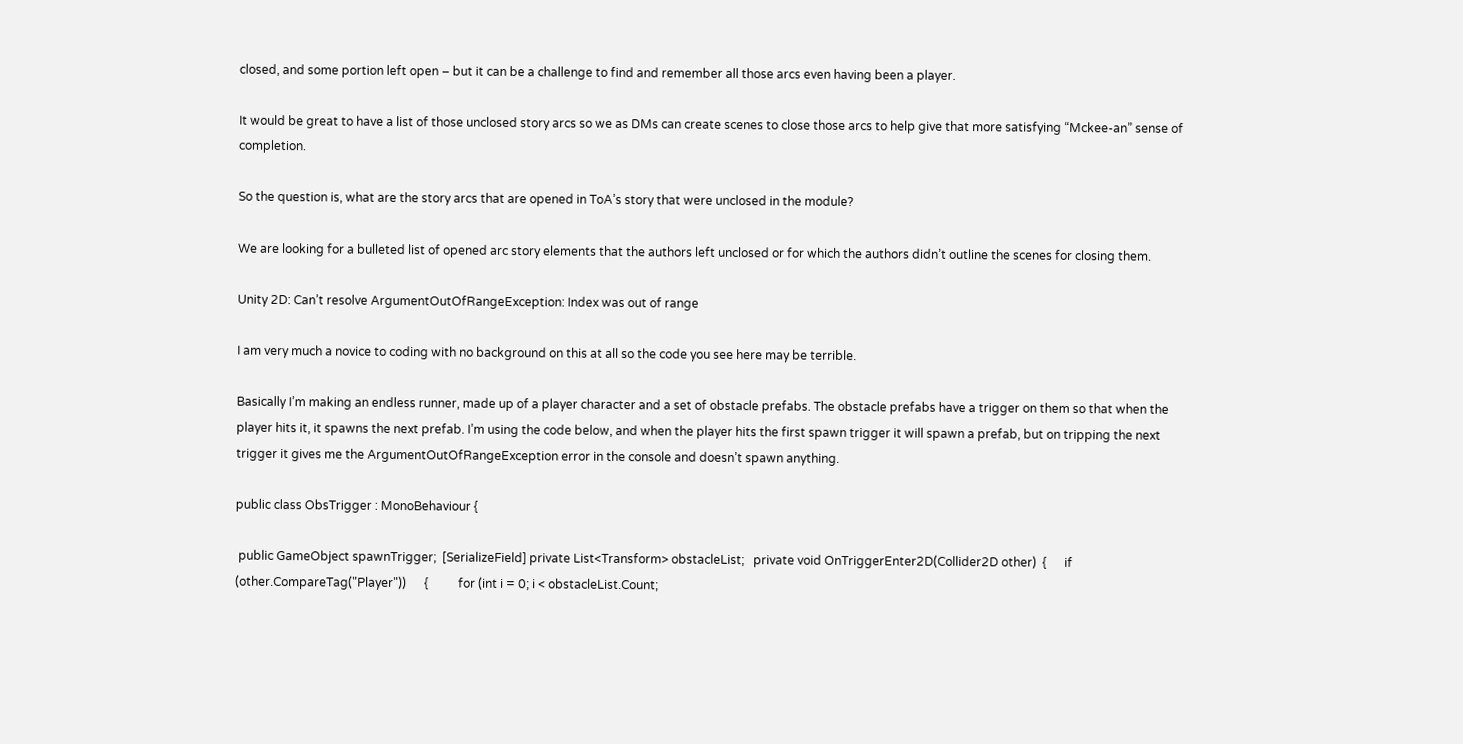closed, and some portion left open – but it can be a challenge to find and remember all those arcs even having been a player.

It would be great to have a list of those unclosed story arcs so we as DMs can create scenes to close those arcs to help give that more satisfying “Mckee-an” sense of completion.

So the question is, what are the story arcs that are opened in ToA’s story that were unclosed in the module?

We are looking for a bulleted list of opened arc story elements that the authors left unclosed or for which the authors didn’t outline the scenes for closing them.

Unity 2D: Can’t resolve ArgumentOutOfRangeException: Index was out of range

I am very much a novice to coding with no background on this at all so the code you see here may be terrible.

Basically I’m making an endless runner, made up of a player character and a set of obstacle prefabs. The obstacle prefabs have a trigger on them so that when the player hits it, it spawns the next prefab. I’m using the code below, and when the player hits the first spawn trigger it will spawn a prefab, but on tripping the next trigger it gives me the ArgumentOutOfRangeException error in the console and doesn’t spawn anything.

public class ObsTrigger : MonoBehaviour {

 public GameObject spawnTrigger;  [SerializeField] private List<Transform> obstacleList;   private void OnTriggerEnter2D(Collider2D other)  {      if (other.CompareTag("Player"))      {          for (int i = 0; i < obstacleList.Count;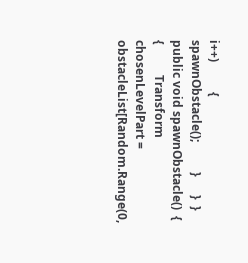i++)          {              spawnObstacle();          }      }  }   public void spawnObstacle()  {      {          Transform chosenLevelPart = obstacleList[Random.Range(0,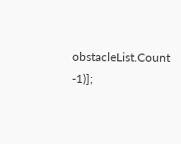obstacleList.Count -1)];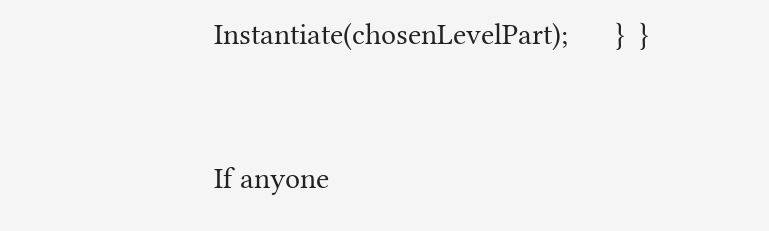Instantiate(chosenLevelPart);      }  }


If anyone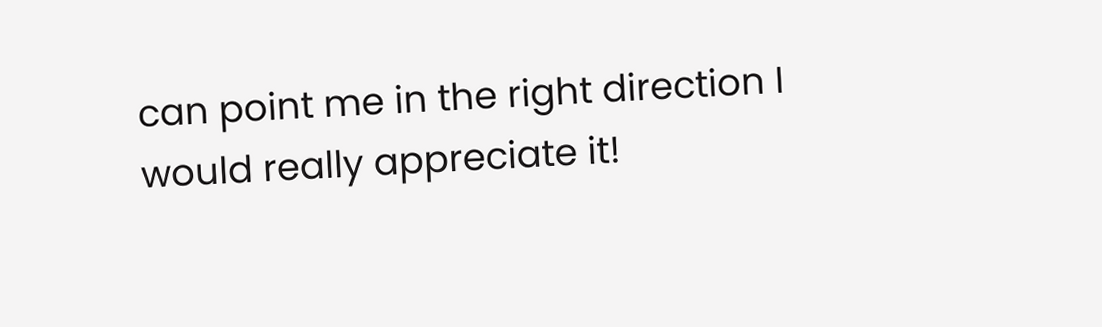can point me in the right direction I would really appreciate it!